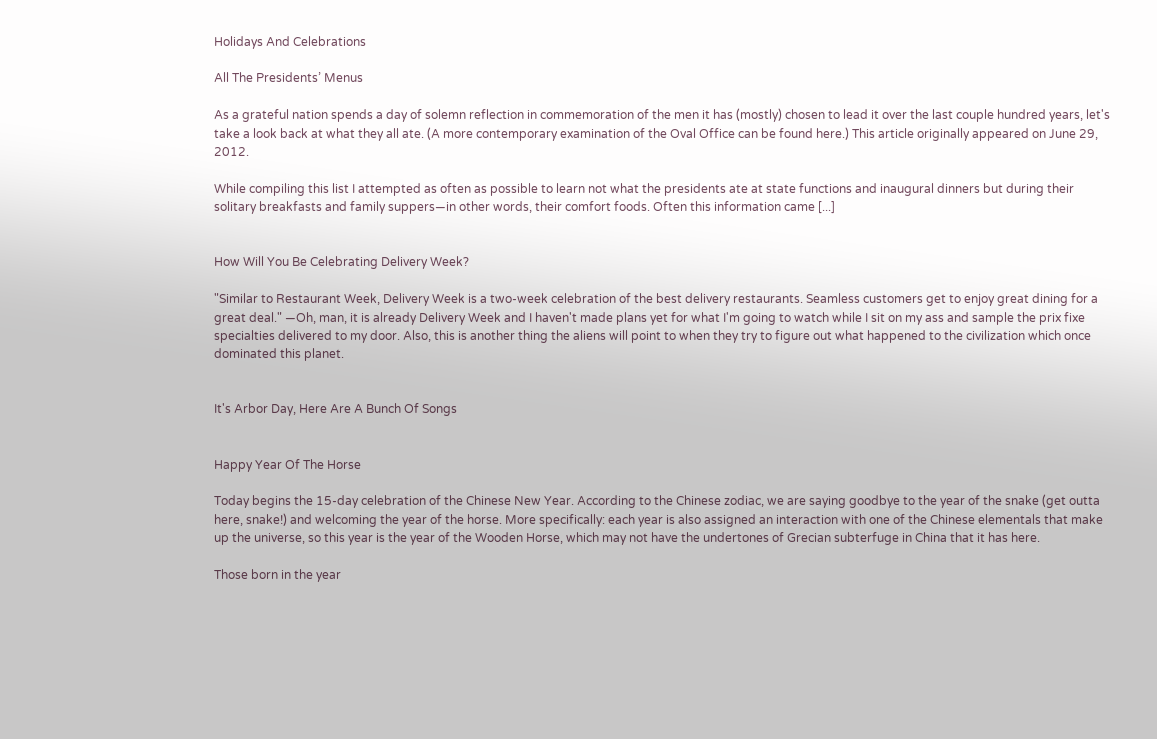Holidays And Celebrations

All The Presidents’ Menus

As a grateful nation spends a day of solemn reflection in commemoration of the men it has (mostly) chosen to lead it over the last couple hundred years, let's take a look back at what they all ate. (A more contemporary examination of the Oval Office can be found here.) This article originally appeared on June 29, 2012.

While compiling this list I attempted as often as possible to learn not what the presidents ate at state functions and inaugural dinners but during their solitary breakfasts and family suppers—in other words, their comfort foods. Often this information came [...]


How Will You Be Celebrating Delivery Week?

"Similar to Restaurant Week, Delivery Week is a two-week celebration of the best delivery restaurants. Seamless customers get to enjoy great dining for a great deal." —Oh, man, it is already Delivery Week and I haven't made plans yet for what I'm going to watch while I sit on my ass and sample the prix fixe specialties delivered to my door. Also, this is another thing the aliens will point to when they try to figure out what happened to the civilization which once dominated this planet.


It's Arbor Day, Here Are A Bunch Of Songs


Happy Year Of The Horse

Today begins the 15-day celebration of the Chinese New Year. According to the Chinese zodiac, we are saying goodbye to the year of the snake (get outta here, snake!) and welcoming the year of the horse. More specifically: each year is also assigned an interaction with one of the Chinese elementals that make up the universe, so this year is the year of the Wooden Horse, which may not have the undertones of Grecian subterfuge in China that it has here.

Those born in the year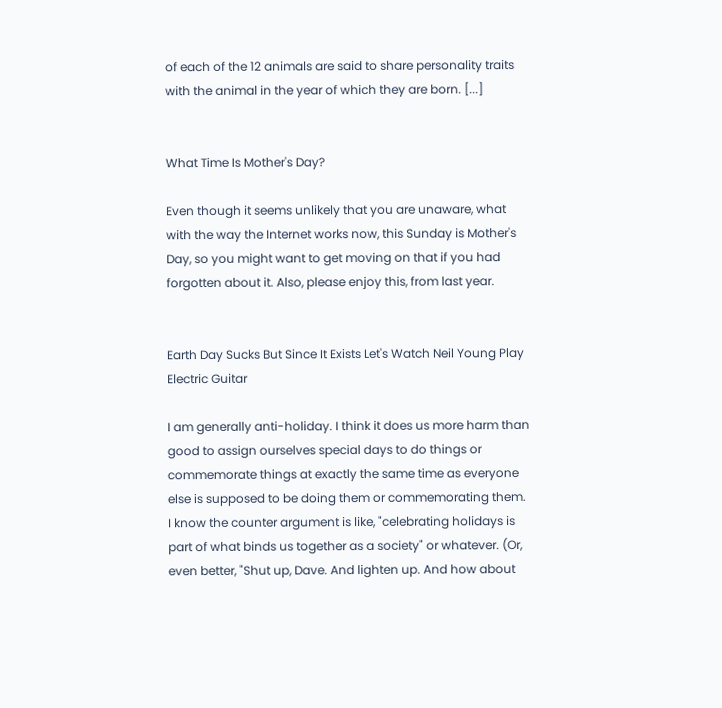of each of the 12 animals are said to share personality traits with the animal in the year of which they are born. [...]


What Time Is Mother's Day?

Even though it seems unlikely that you are unaware, what with the way the Internet works now, this Sunday is Mother's Day, so you might want to get moving on that if you had forgotten about it. Also, please enjoy this, from last year.


Earth Day Sucks But Since It Exists Let's Watch Neil Young Play Electric Guitar

I am generally anti-holiday. I think it does us more harm than good to assign ourselves special days to do things or commemorate things at exactly the same time as everyone else is supposed to be doing them or commemorating them. I know the counter argument is like, "celebrating holidays is part of what binds us together as a society" or whatever. (Or, even better, "Shut up, Dave. And lighten up. And how about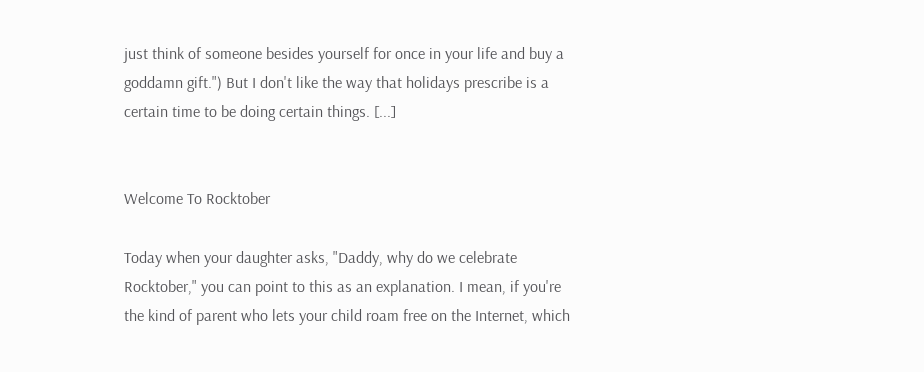just think of someone besides yourself for once in your life and buy a goddamn gift.") But I don't like the way that holidays prescribe is a certain time to be doing certain things. [...]


Welcome To Rocktober

Today when your daughter asks, "Daddy, why do we celebrate Rocktober," you can point to this as an explanation. I mean, if you're the kind of parent who lets your child roam free on the Internet, which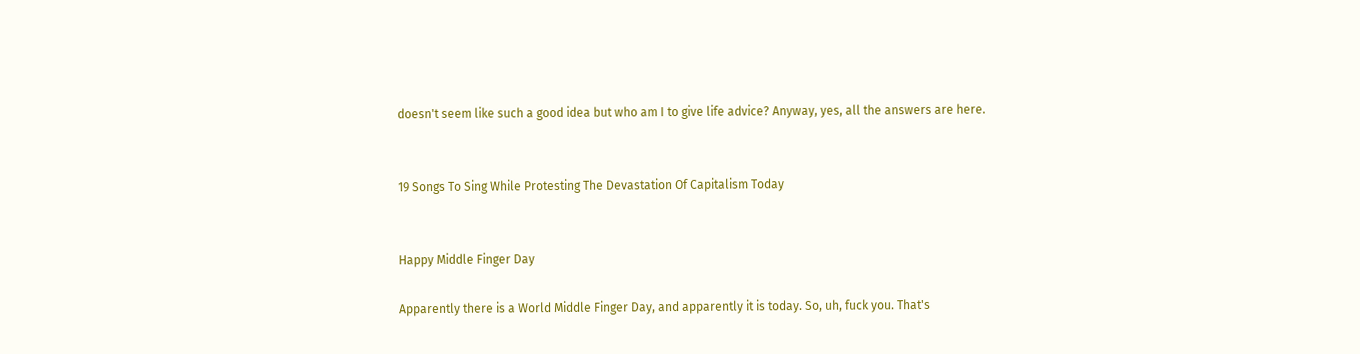doesn't seem like such a good idea but who am I to give life advice? Anyway, yes, all the answers are here.


19 Songs To Sing While Protesting The Devastation Of Capitalism Today


Happy Middle Finger Day

Apparently there is a World Middle Finger Day, and apparently it is today. So, uh, fuck you. That's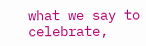what we say to celebrate,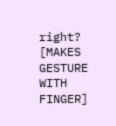right? [MAKES GESTURE WITH FINGER]